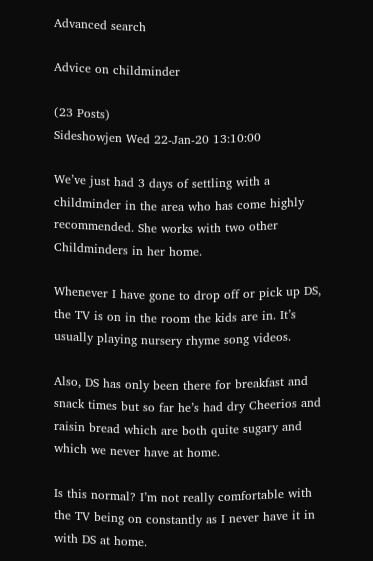Advanced search

Advice on childminder

(23 Posts)
Sideshowjen Wed 22-Jan-20 13:10:00

We’ve just had 3 days of settling with a childminder in the area who has come highly recommended. She works with two other Childminders in her home.

Whenever I have gone to drop off or pick up DS, the TV is on in the room the kids are in. It’s usually playing nursery rhyme song videos.

Also, DS has only been there for breakfast and snack times but so far he’s had dry Cheerios and raisin bread which are both quite sugary and which we never have at home.

Is this normal? I’m not really comfortable with the TV being on constantly as I never have it in with DS at home.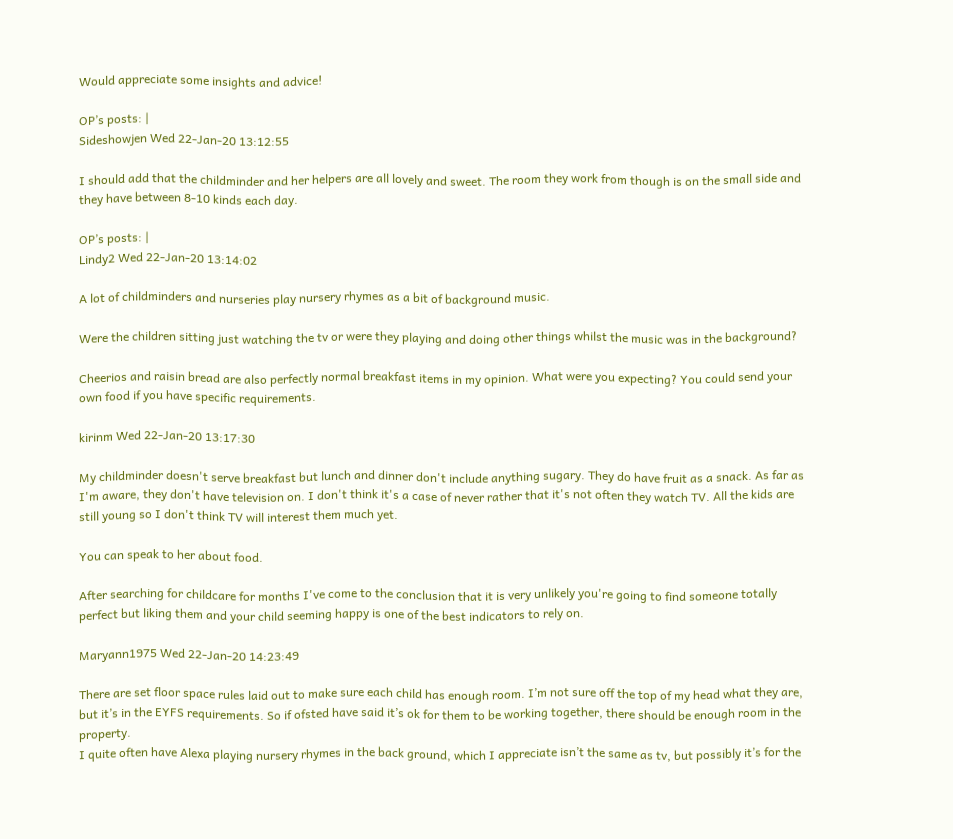Would appreciate some insights and advice!

OP’s posts: |
Sideshowjen Wed 22-Jan-20 13:12:55

I should add that the childminder and her helpers are all lovely and sweet. The room they work from though is on the small side and they have between 8-10 kinds each day.

OP’s posts: |
Lindy2 Wed 22-Jan-20 13:14:02

A lot of childminders and nurseries play nursery rhymes as a bit of background music.

Were the children sitting just watching the tv or were they playing and doing other things whilst the music was in the background?

Cheerios and raisin bread are also perfectly normal breakfast items in my opinion. What were you expecting? You could send your own food if you have specific requirements.

kirinm Wed 22-Jan-20 13:17:30

My childminder doesn't serve breakfast but lunch and dinner don't include anything sugary. They do have fruit as a snack. As far as I'm aware, they don't have television on. I don't think it's a case of never rather that it's not often they watch TV. All the kids are still young so I don't think TV will interest them much yet.

You can speak to her about food.

After searching for childcare for months I've come to the conclusion that it is very unlikely you're going to find someone totally perfect but liking them and your child seeming happy is one of the best indicators to rely on.

Maryann1975 Wed 22-Jan-20 14:23:49

There are set floor space rules laid out to make sure each child has enough room. I’m not sure off the top of my head what they are, but it’s in the EYFS requirements. So if ofsted have said it’s ok for them to be working together, there should be enough room in the property.
I quite often have Alexa playing nursery rhymes in the back ground, which I appreciate isn’t the same as tv, but possibly it’s for the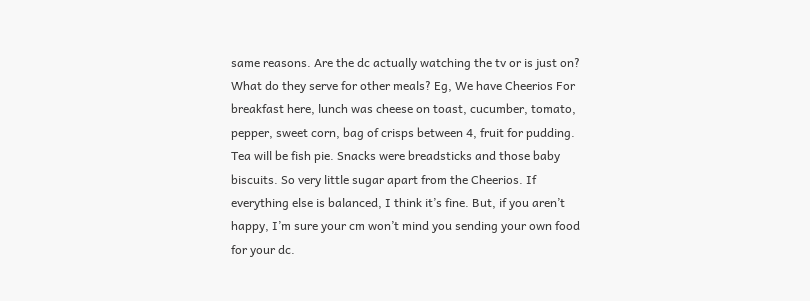same reasons. Are the dc actually watching the tv or is just on?
What do they serve for other meals? Eg, We have Cheerios For breakfast here, lunch was cheese on toast, cucumber, tomato, pepper, sweet corn, bag of crisps between 4, fruit for pudding. Tea will be fish pie. Snacks were breadsticks and those baby biscuits. So very little sugar apart from the Cheerios. If everything else is balanced, I think it’s fine. But, if you aren’t happy, I’m sure your cm won’t mind you sending your own food for your dc.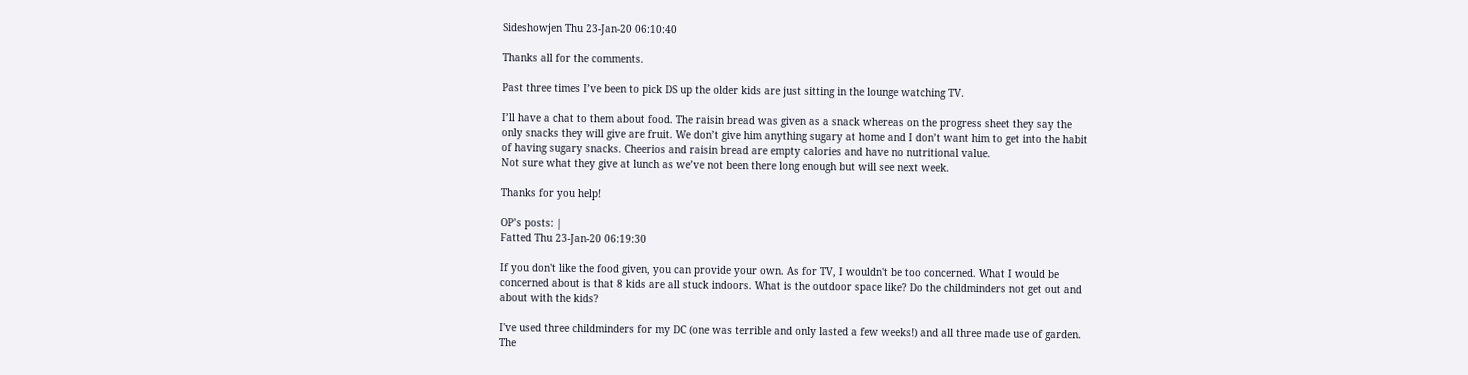Sideshowjen Thu 23-Jan-20 06:10:40

Thanks all for the comments.

Past three times I’ve been to pick DS up the older kids are just sitting in the lounge watching TV.

I’ll have a chat to them about food. The raisin bread was given as a snack whereas on the progress sheet they say the only snacks they will give are fruit. We don’t give him anything sugary at home and I don’t want him to get into the habit of having sugary snacks. Cheerios and raisin bread are empty calories and have no nutritional value.
Not sure what they give at lunch as we’ve not been there long enough but will see next week.

Thanks for you help!

OP’s posts: |
Fatted Thu 23-Jan-20 06:19:30

If you don't like the food given, you can provide your own. As for TV, I wouldn't be too concerned. What I would be concerned about is that 8 kids are all stuck indoors. What is the outdoor space like? Do the childminders not get out and about with the kids?

I've used three childminders for my DC (one was terrible and only lasted a few weeks!) and all three made use of garden. The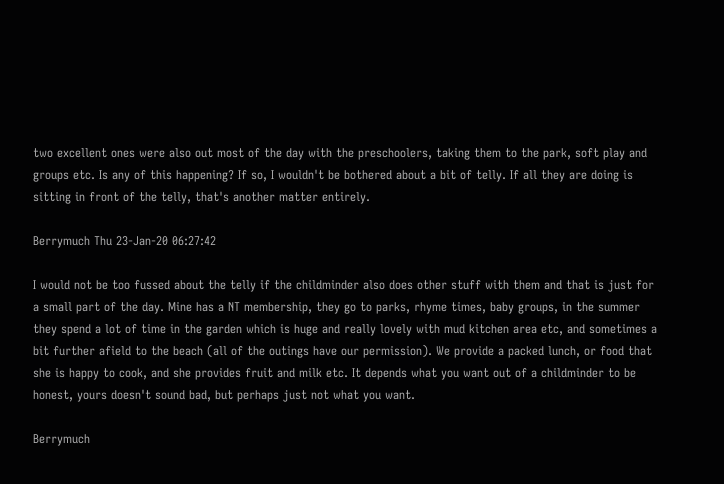two excellent ones were also out most of the day with the preschoolers, taking them to the park, soft play and groups etc. Is any of this happening? If so, I wouldn't be bothered about a bit of telly. If all they are doing is sitting in front of the telly, that's another matter entirely.

Berrymuch Thu 23-Jan-20 06:27:42

I would not be too fussed about the telly if the childminder also does other stuff with them and that is just for a small part of the day. Mine has a NT membership, they go to parks, rhyme times, baby groups, in the summer they spend a lot of time in the garden which is huge and really lovely with mud kitchen area etc, and sometimes a bit further afield to the beach (all of the outings have our permission). We provide a packed lunch, or food that she is happy to cook, and she provides fruit and milk etc. It depends what you want out of a childminder to be honest, yours doesn't sound bad, but perhaps just not what you want.

Berrymuch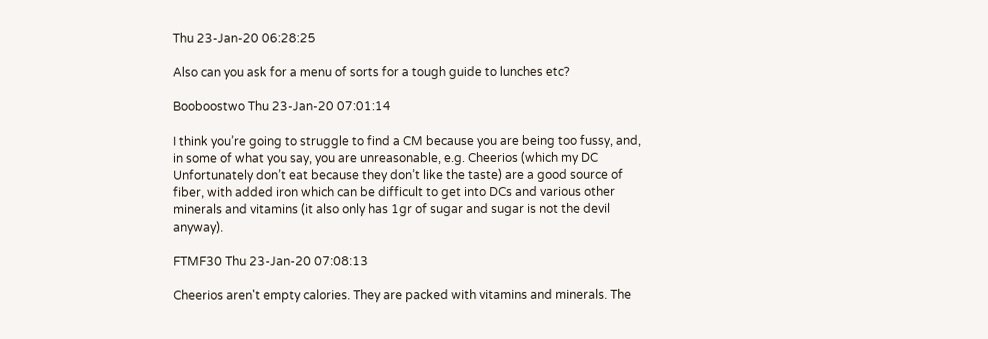Thu 23-Jan-20 06:28:25

Also can you ask for a menu of sorts for a tough guide to lunches etc?

Booboostwo Thu 23-Jan-20 07:01:14

I think you’re going to struggle to find a CM because you are being too fussy, and, in some of what you say, you are unreasonable, e.g. Cheerios (which my DC Unfortunately don’t eat because they don’t like the taste) are a good source of fiber, with added iron which can be difficult to get into DCs and various other minerals and vitamins (it also only has 1gr of sugar and sugar is not the devil anyway).

FTMF30 Thu 23-Jan-20 07:08:13

Cheerios aren't empty calories. They are packed with vitamins and minerals. The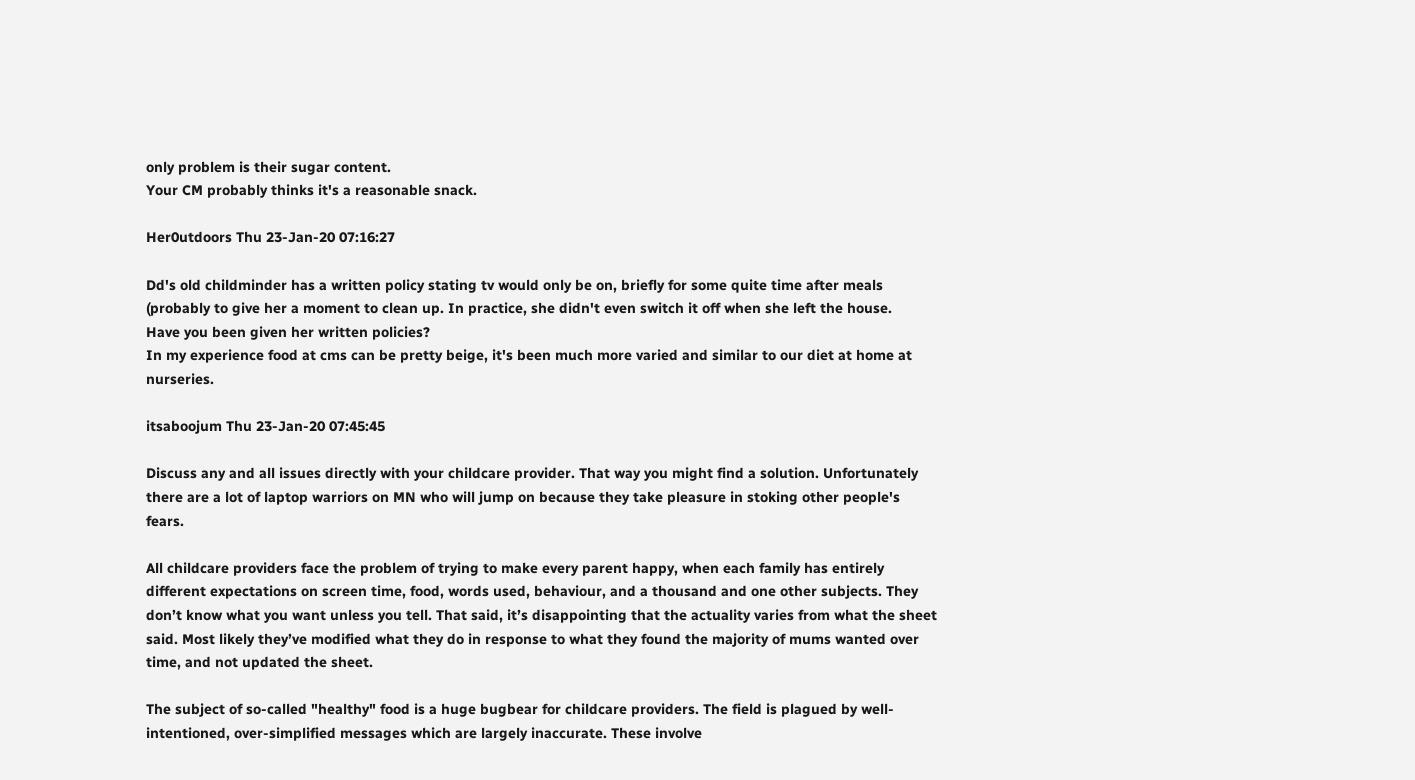only problem is their sugar content.
Your CM probably thinks it's a reasonable snack.

Her0utdoors Thu 23-Jan-20 07:16:27

Dd's old childminder has a written policy stating tv would only be on, briefly for some quite time after meals (probably to give her a moment to clean up. In practice, she didn't even switch it off when she left the house.
Have you been given her written policies?
In my experience food at cms can be pretty beige, it's been much more varied and similar to our diet at home at nurseries.

itsaboojum Thu 23-Jan-20 07:45:45

Discuss any and all issues directly with your childcare provider. That way you might find a solution. Unfortunately there are a lot of laptop warriors on MN who will jump on because they take pleasure in stoking other people's fears.

All childcare providers face the problem of trying to make every parent happy, when each family has entirely different expectations on screen time, food, words used, behaviour, and a thousand and one other subjects. They don’t know what you want unless you tell. That said, it’s disappointing that the actuality varies from what the sheet said. Most likely they’ve modified what they do in response to what they found the majority of mums wanted over time, and not updated the sheet.

The subject of so-called "healthy" food is a huge bugbear for childcare providers. The field is plagued by well-intentioned, over-simplified messages which are largely inaccurate. These involve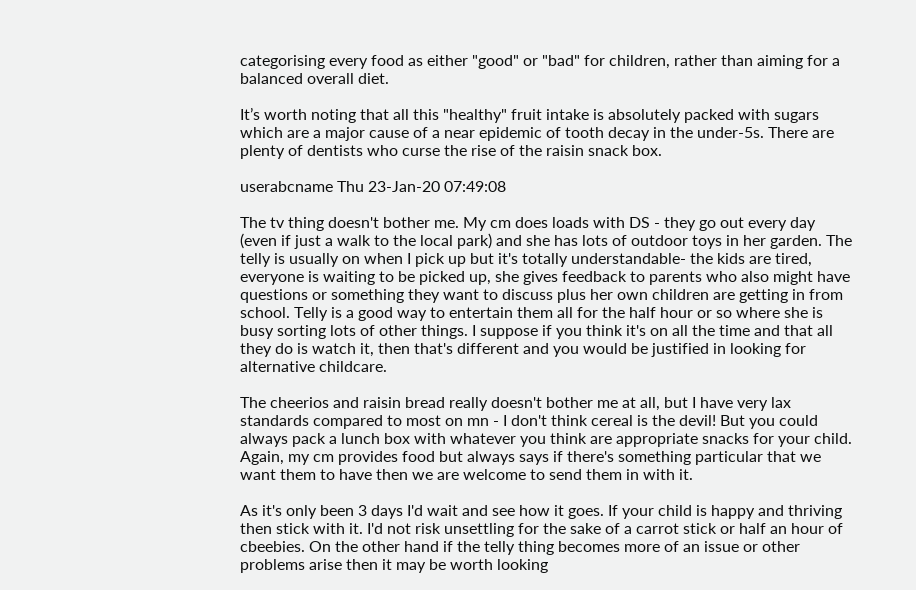categorising every food as either "good" or "bad" for children, rather than aiming for a balanced overall diet.

It’s worth noting that all this "healthy" fruit intake is absolutely packed with sugars which are a major cause of a near epidemic of tooth decay in the under-5s. There are plenty of dentists who curse the rise of the raisin snack box.

userabcname Thu 23-Jan-20 07:49:08

The tv thing doesn't bother me. My cm does loads with DS - they go out every day (even if just a walk to the local park) and she has lots of outdoor toys in her garden. The telly is usually on when I pick up but it's totally understandable- the kids are tired, everyone is waiting to be picked up, she gives feedback to parents who also might have questions or something they want to discuss plus her own children are getting in from school. Telly is a good way to entertain them all for the half hour or so where she is busy sorting lots of other things. I suppose if you think it's on all the time and that all they do is watch it, then that's different and you would be justified in looking for alternative childcare.

The cheerios and raisin bread really doesn't bother me at all, but I have very lax standards compared to most on mn - I don't think cereal is the devil! But you could always pack a lunch box with whatever you think are appropriate snacks for your child. Again, my cm provides food but always says if there's something particular that we want them to have then we are welcome to send them in with it.

As it's only been 3 days I'd wait and see how it goes. If your child is happy and thriving then stick with it. I'd not risk unsettling for the sake of a carrot stick or half an hour of cbeebies. On the other hand if the telly thing becomes more of an issue or other problems arise then it may be worth looking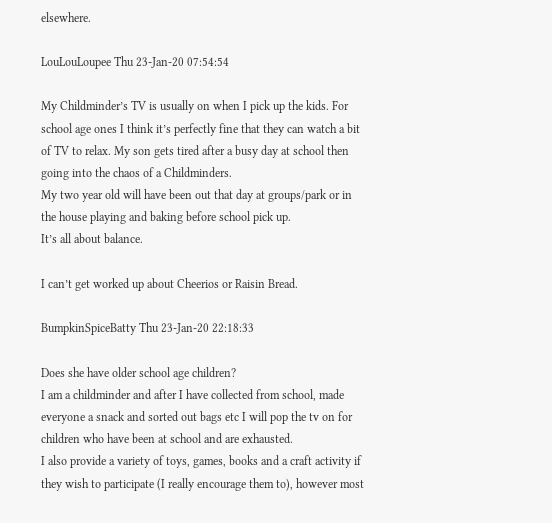elsewhere.

LouLouLoupee Thu 23-Jan-20 07:54:54

My Childminder’s TV is usually on when I pick up the kids. For school age ones I think it’s perfectly fine that they can watch a bit of TV to relax. My son gets tired after a busy day at school then going into the chaos of a Childminders.
My two year old will have been out that day at groups/park or in the house playing and baking before school pick up.
It’s all about balance.

I can’t get worked up about Cheerios or Raisin Bread.

BumpkinSpiceBatty Thu 23-Jan-20 22:18:33

Does she have older school age children?
I am a childminder and after I have collected from school, made everyone a snack and sorted out bags etc I will pop the tv on for children who have been at school and are exhausted.
I also provide a variety of toys, games, books and a craft activity if they wish to participate (I really encourage them to), however most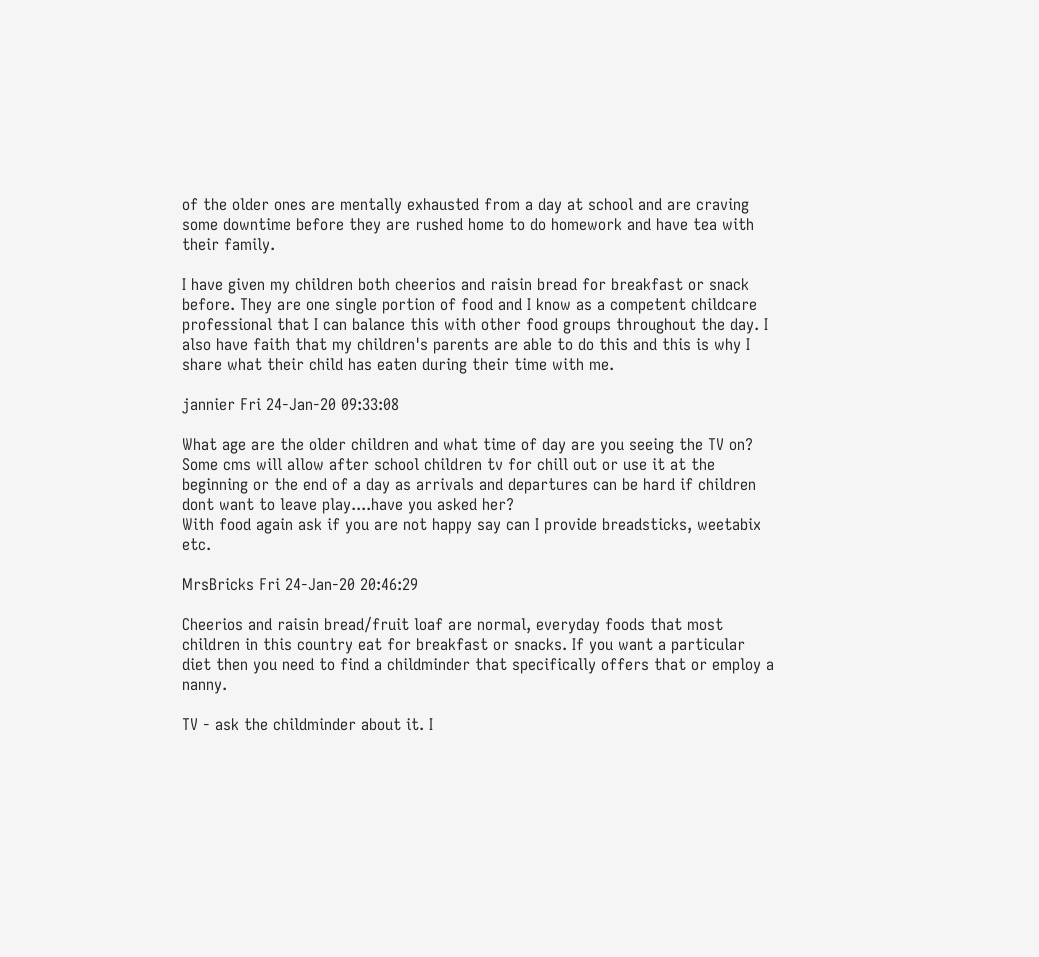of the older ones are mentally exhausted from a day at school and are craving some downtime before they are rushed home to do homework and have tea with their family.

I have given my children both cheerios and raisin bread for breakfast or snack before. They are one single portion of food and I know as a competent childcare professional that I can balance this with other food groups throughout the day. I also have faith that my children's parents are able to do this and this is why I share what their child has eaten during their time with me.

jannier Fri 24-Jan-20 09:33:08

What age are the older children and what time of day are you seeing the TV on?
Some cms will allow after school children tv for chill out or use it at the beginning or the end of a day as arrivals and departures can be hard if children dont want to leave play....have you asked her?
With food again ask if you are not happy say can I provide breadsticks, weetabix etc.

MrsBricks Fri 24-Jan-20 20:46:29

Cheerios and raisin bread/fruit loaf are normal, everyday foods that most children in this country eat for breakfast or snacks. If you want a particular diet then you need to find a childminder that specifically offers that or employ a nanny.

TV - ask the childminder about it. I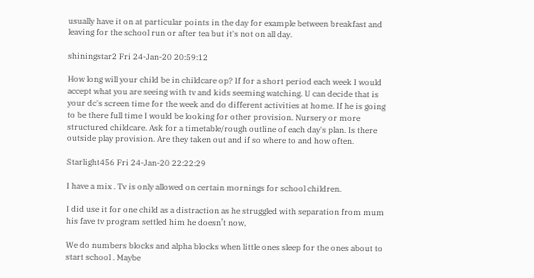usually have it on at particular points in the day for example between breakfast and leaving for the school run or after tea but it's not on all day.

shiningstar2 Fri 24-Jan-20 20:59:12

How long will your child be in childcare op? If for a short period each week I would accept what you are seeing with tv and kids seeming watching. U can decide that is your dc's screen time for the week and do different activities at home. If he is going to be there full time I would be looking for other provision. Nursery or more structured childcare. Ask for a timetable/rough outline of each day's plan. Is there outside play provision. Are they taken out and if so where to and how often.

Starlight456 Fri 24-Jan-20 22:22:29

I have a mix . Tv is only allowed on certain mornings for school children.

I did use it for one child as a distraction as he struggled with separation from mum his fave tv program settled him he doesn’t now,

We do numbers blocks and alpha blocks when little ones sleep for the ones about to start school . Maybe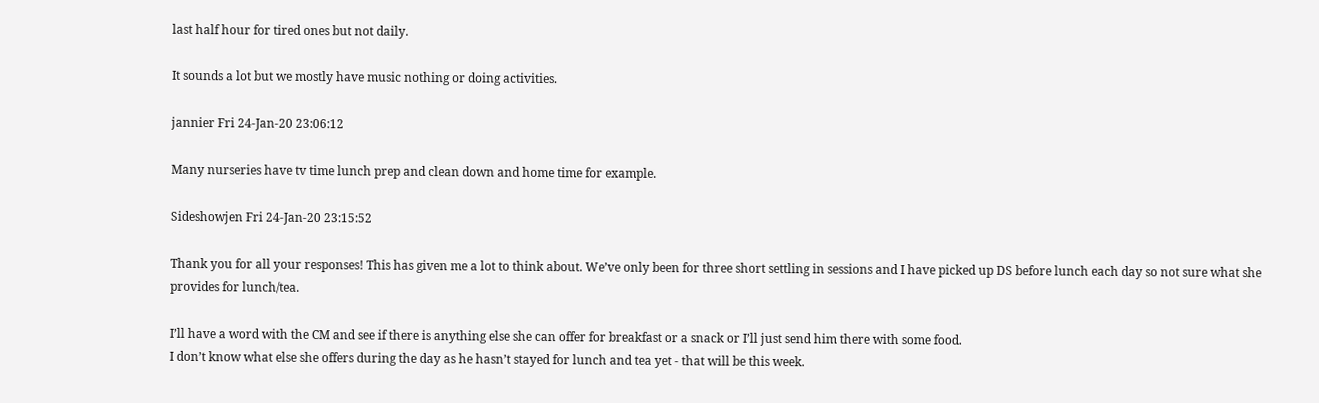last half hour for tired ones but not daily.

It sounds a lot but we mostly have music nothing or doing activities.

jannier Fri 24-Jan-20 23:06:12

Many nurseries have tv time lunch prep and clean down and home time for example.

Sideshowjen Fri 24-Jan-20 23:15:52

Thank you for all your responses! This has given me a lot to think about. We’ve only been for three short settling in sessions and I have picked up DS before lunch each day so not sure what she provides for lunch/tea.

I’ll have a word with the CM and see if there is anything else she can offer for breakfast or a snack or I’ll just send him there with some food.
I don’t know what else she offers during the day as he hasn’t stayed for lunch and tea yet - that will be this week.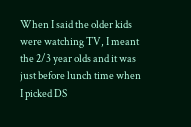When I said the older kids were watching TV, I meant the 2/3 year olds and it was just before lunch time when I picked DS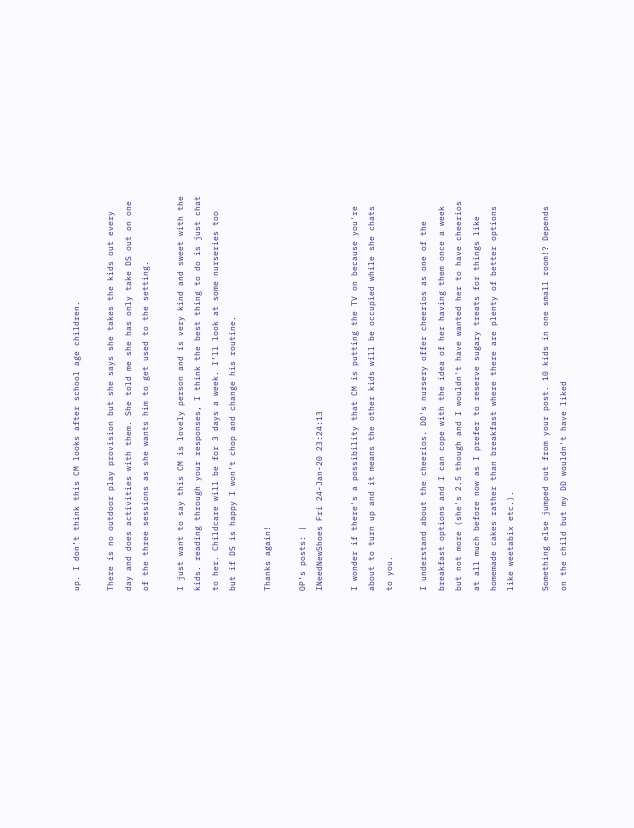up. I don’t think this CM looks after school age children.

There is no outdoor play provision but she says she takes the kids out every day and does activities with them. She told me she has only take DS out on one of the three sessions as she wants him to get used to the setting.

I just want to say this CM is lovely person and is very kind and sweet with the kids. reading through your responses, I think the best thing to do is just chat to her. Childcare will be for 3 days a week. I’ll look at some nurseries too but if DS is happy I won’t chop and change his routine.

Thanks again!

OP’s posts: |
INeedNewShoes Fri 24-Jan-20 23:24:13

I wonder if there's a possibility that CM is putting the TV on because you're about to turn up and it means the other kids will be occupied while she chats to you.

I understand about the cheerios. DD's nursery offer cheerios as one of the breakfast options and I can cope with the idea of her having them once a week but not more (she's 2.5 though and I wouldn't have wanted her to have cheerios at all much before now as I prefer to reserve sugary treats for things like homemade cakes rather than breakfast where there are plenty of better options like weetabix etc.).

Something else jumped out from your post. 10 kids in one small room!? Depends on the child but my DD wouldn't have liked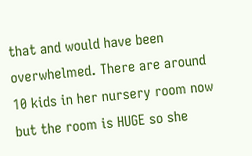that and would have been overwhelmed. There are around 10 kids in her nursery room now but the room is HUGE so she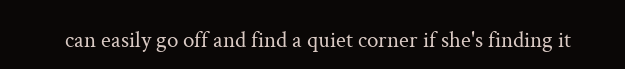can easily go off and find a quiet corner if she's finding it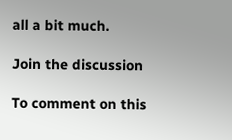all a bit much.

Join the discussion

To comment on this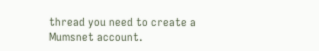thread you need to create a Mumsnet account.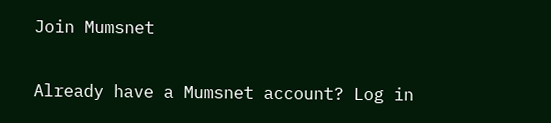Join Mumsnet

Already have a Mumsnet account? Log in